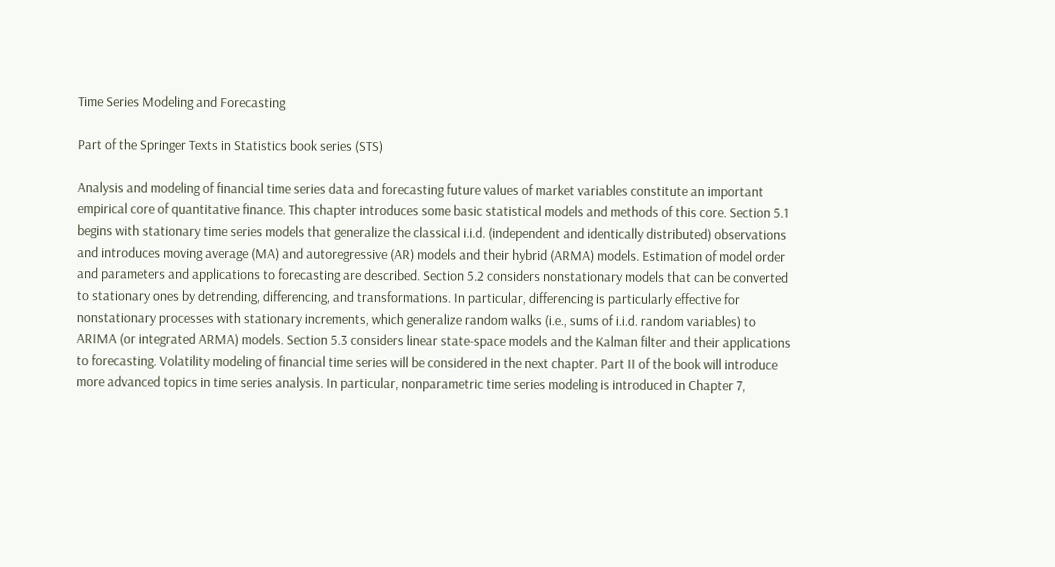Time Series Modeling and Forecasting

Part of the Springer Texts in Statistics book series (STS)

Analysis and modeling of financial time series data and forecasting future values of market variables constitute an important empirical core of quantitative finance. This chapter introduces some basic statistical models and methods of this core. Section 5.1 begins with stationary time series models that generalize the classical i.i.d. (independent and identically distributed) observations and introduces moving average (MA) and autoregressive (AR) models and their hybrid (ARMA) models. Estimation of model order and parameters and applications to forecasting are described. Section 5.2 considers nonstationary models that can be converted to stationary ones by detrending, differencing, and transformations. In particular, differencing is particularly effective for nonstationary processes with stationary increments, which generalize random walks (i.e., sums of i.i.d. random variables) to ARIMA (or integrated ARMA) models. Section 5.3 considers linear state-space models and the Kalman filter and their applications to forecasting. Volatility modeling of financial time series will be considered in the next chapter. Part II of the book will introduce more advanced topics in time series analysis. In particular, nonparametric time series modeling is introduced in Chapter 7,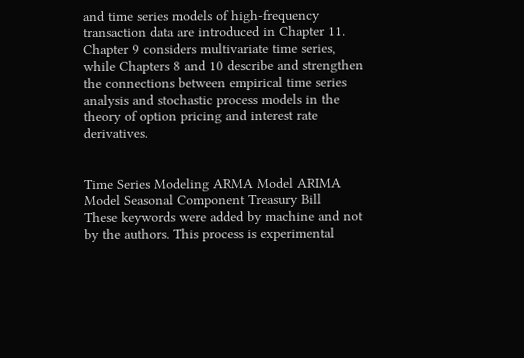and time series models of high-frequency transaction data are introduced in Chapter 11. Chapter 9 considers multivariate time series, while Chapters 8 and 10 describe and strengthen the connections between empirical time series analysis and stochastic process models in the theory of option pricing and interest rate derivatives.


Time Series Modeling ARMA Model ARIMA Model Seasonal Component Treasury Bill
These keywords were added by machine and not by the authors. This process is experimental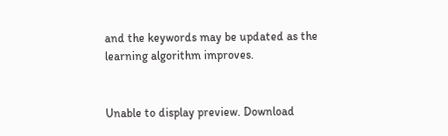and the keywords may be updated as the learning algorithm improves.


Unable to display preview. Download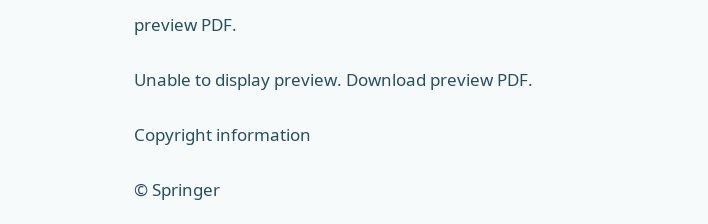preview PDF.

Unable to display preview. Download preview PDF.

Copyright information

© Springer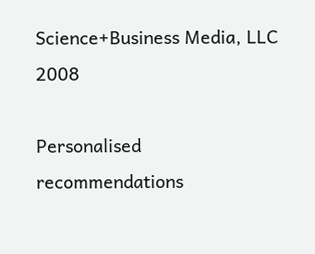Science+Business Media, LLC 2008

Personalised recommendations